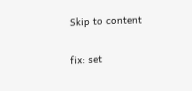Skip to content

fix: set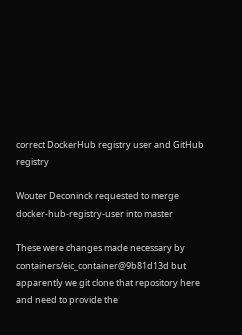correct DockerHub registry user and GitHub registry

Wouter Deconinck requested to merge docker-hub-registry-user into master

These were changes made necessary by containers/eic_container@9b81d13d but apparently we git clone that repository here and need to provide the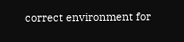correct environment for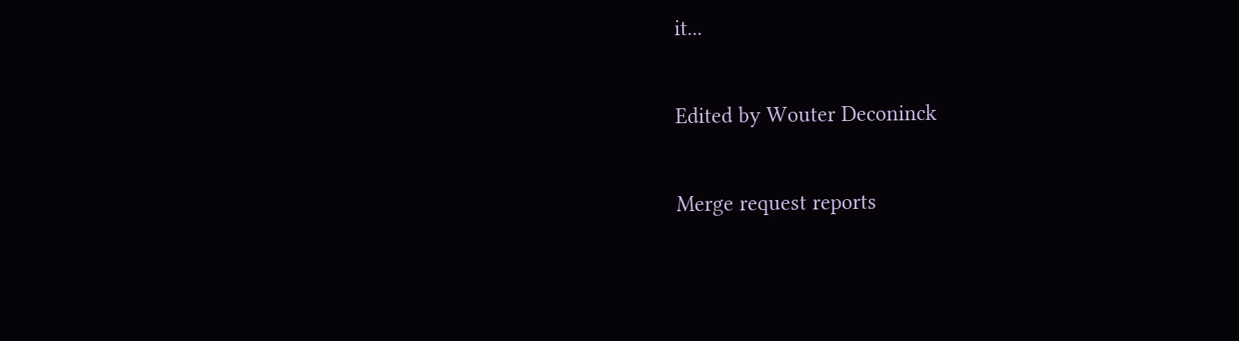it...

Edited by Wouter Deconinck

Merge request reports